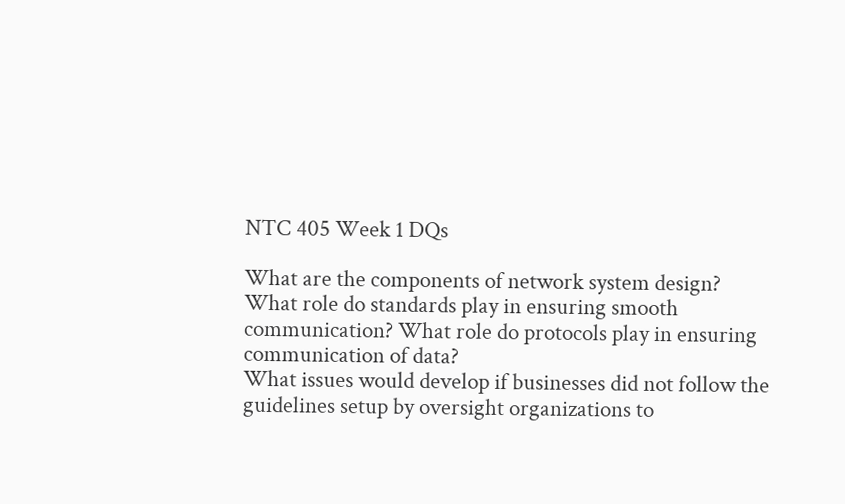NTC 405 Week 1 DQs

What are the components of network system design?
What role do standards play in ensuring smooth communication? What role do protocols play in ensuring communication of data?
What issues would develop if businesses did not follow the guidelines setup by oversight organizations to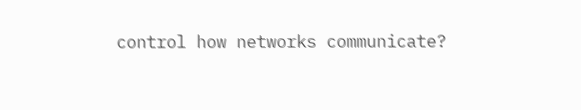control how networks communicate?